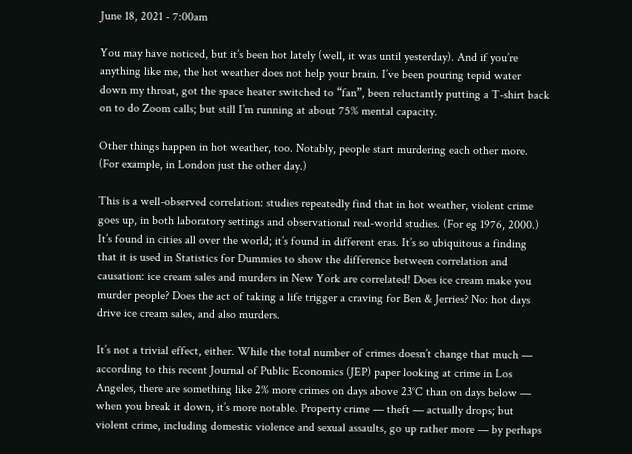June 18, 2021 - 7:00am

You may have noticed, but it’s been hot lately (well, it was until yesterday). And if you’re anything like me, the hot weather does not help your brain. I’ve been pouring tepid water down my throat, got the space heater switched to “fan”, been reluctantly putting a T-shirt back on to do Zoom calls; but still I’m running at about 75% mental capacity.

Other things happen in hot weather, too. Notably, people start murdering each other more. (For example, in London just the other day.)

This is a well-observed correlation: studies repeatedly find that in hot weather, violent crime goes up, in both laboratory settings and observational real-world studies. (For eg 1976, 2000.) It’s found in cities all over the world; it’s found in different eras. It’s so ubiquitous a finding that it is used in Statistics for Dummies to show the difference between correlation and causation: ice cream sales and murders in New York are correlated! Does ice cream make you murder people? Does the act of taking a life trigger a craving for Ben & Jerries? No: hot days drive ice cream sales, and also murders.

It’s not a trivial effect, either. While the total number of crimes doesn’t change that much — according to this recent Journal of Public Economics (JEP) paper looking at crime in Los Angeles, there are something like 2% more crimes on days above 23°C than on days below — when you break it down, it’s more notable. Property crime — theft — actually drops; but violent crime, including domestic violence and sexual assaults, go up rather more — by perhaps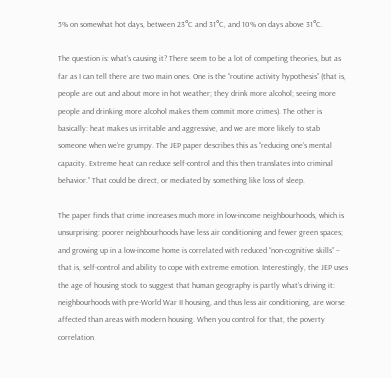5% on somewhat hot days, between 23°C and 31°C, and 10% on days above 31°C.

The question is: what’s causing it? There seem to be a lot of competing theories, but as far as I can tell there are two main ones. One is the “routine activity hypothesis” (that is, people are out and about more in hot weather; they drink more alcohol; seeing more people and drinking more alcohol makes them commit more crimes). The other is basically: heat makes us irritable and aggressive, and we are more likely to stab someone when we’re grumpy. The JEP paper describes this as “reducing one’s mental capacity. Extreme heat can reduce self-control and this then translates into criminal behavior.” That could be direct, or mediated by something like loss of sleep.

The paper finds that crime increases much more in low-income neighbourhoods, which is unsurprising: poorer neighbourhoods have less air conditioning and fewer green spaces; and growing up in a low-income home is correlated with reduced “non-cognitive skills” – that is, self-control and ability to cope with extreme emotion. Interestingly, the JEP uses the age of housing stock to suggest that human geography is partly what’s driving it: neighbourhoods with pre-World War II housing, and thus less air conditioning, are worse affected than areas with modern housing. When you control for that, the poverty correlation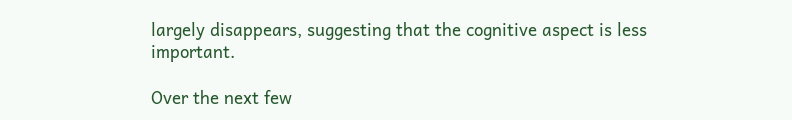largely disappears, suggesting that the cognitive aspect is less important.

Over the next few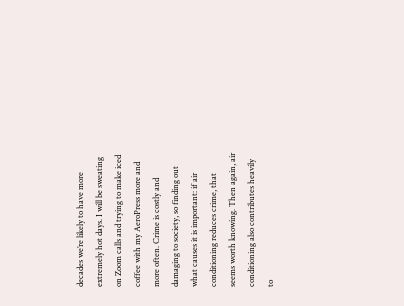decades we’re likely to have more extremely hot days. I will be sweating on Zoom calls and trying to make iced coffee with my AeroPress more and more often. Crime is costly and damaging to society, so finding out what causes it is important: if air conditioning reduces crime, that seems worth knowing. Then again, air conditioning also contributes heavily to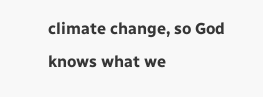climate change, so God knows what we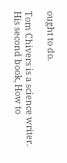ought to do.

Tom Chivers is a science writer. His second book, How to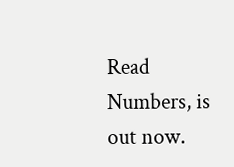Read Numbers, is out now.